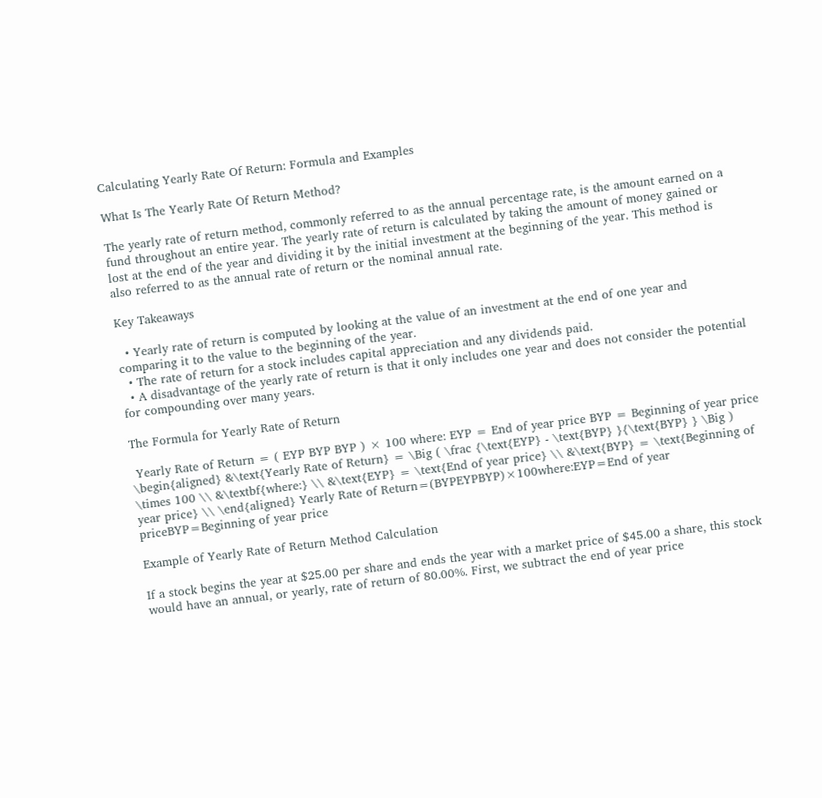Calculating Yearly Rate Of Return: Formula and Examples

What Is The Yearly Rate Of Return Method?

The yearly rate of return method, commonly referred to as the annual percentage rate, is the amount earned on a fund throughout an entire year. The yearly rate of return is calculated by taking the amount of money gained or lost at the end of the year and dividing it by the initial investment at the beginning of the year. This method is also referred to as the annual rate of return or the nominal annual rate.

Key Takeaways

  • Yearly rate of return is computed by looking at the value of an investment at the end of one year and comparing it to the value to the beginning of the year.
  • The rate of return for a stock includes capital appreciation and any dividends paid.
  • A disadvantage of the yearly rate of return is that it only includes one year and does not consider the potential for compounding over many years.

The Formula for Yearly Rate of Return

 Yearly Rate of Return = ( EYP BYP BYP ) × 100 where: EYP = End of year price BYP = Beginning of year price \begin{aligned} &\text{Yearly Rate of Return} = \Big ( \frac {\text{EYP} - \text{BYP} }{\text{BYP} } \Big ) \times 100 \\ &\textbf{where:} \\ &\text{EYP} = \text{End of year price} \\ &\text{BYP} = \text{Beginning of year price} \\ \end{aligned} Yearly Rate of Return=(BYPEYPBYP)×100where:EYP=End of year priceBYP=Beginning of year price

Example of Yearly Rate of Return Method Calculation

If a stock begins the year at $25.00 per share and ends the year with a market price of $45.00 a share, this stock would have an annual, or yearly, rate of return of 80.00%. First, we subtract the end of year price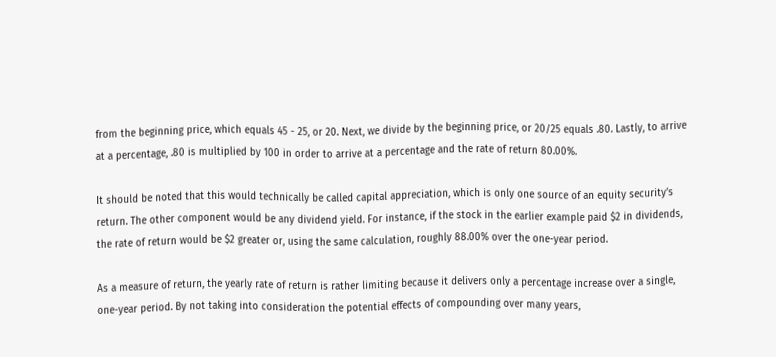from the beginning price, which equals 45 - 25, or 20. Next, we divide by the beginning price, or 20/25 equals .80. Lastly, to arrive at a percentage, .80 is multiplied by 100 in order to arrive at a percentage and the rate of return 80.00%.

It should be noted that this would technically be called capital appreciation, which is only one source of an equity security’s return. The other component would be any dividend yield. For instance, if the stock in the earlier example paid $2 in dividends, the rate of return would be $2 greater or, using the same calculation, roughly 88.00% over the one-year period.

As a measure of return, the yearly rate of return is rather limiting because it delivers only a percentage increase over a single, one-year period. By not taking into consideration the potential effects of compounding over many years,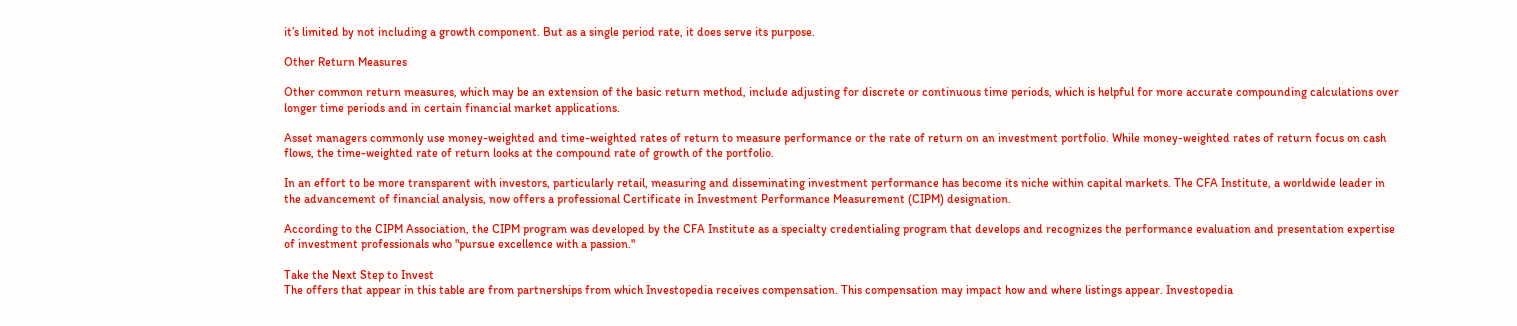it’s limited by not including a growth component. But as a single period rate, it does serve its purpose.

Other Return Measures

Other common return measures, which may be an extension of the basic return method, include adjusting for discrete or continuous time periods, which is helpful for more accurate compounding calculations over longer time periods and in certain financial market applications.

Asset managers commonly use money-weighted and time-weighted rates of return to measure performance or the rate of return on an investment portfolio. While money-weighted rates of return focus on cash flows, the time-weighted rate of return looks at the compound rate of growth of the portfolio.

In an effort to be more transparent with investors, particularly retail, measuring and disseminating investment performance has become its niche within capital markets. The CFA Institute, a worldwide leader in the advancement of financial analysis, now offers a professional Certificate in Investment Performance Measurement (CIPM) designation.

According to the CIPM Association, the CIPM program was developed by the CFA Institute as a specialty credentialing program that develops and recognizes the performance evaluation and presentation expertise of investment professionals who "pursue excellence with a passion."

Take the Next Step to Invest
The offers that appear in this table are from partnerships from which Investopedia receives compensation. This compensation may impact how and where listings appear. Investopedia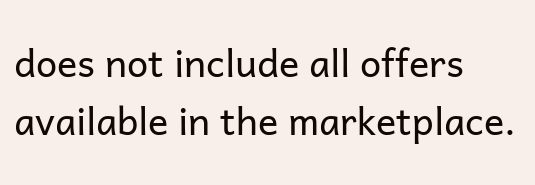does not include all offers available in the marketplace.